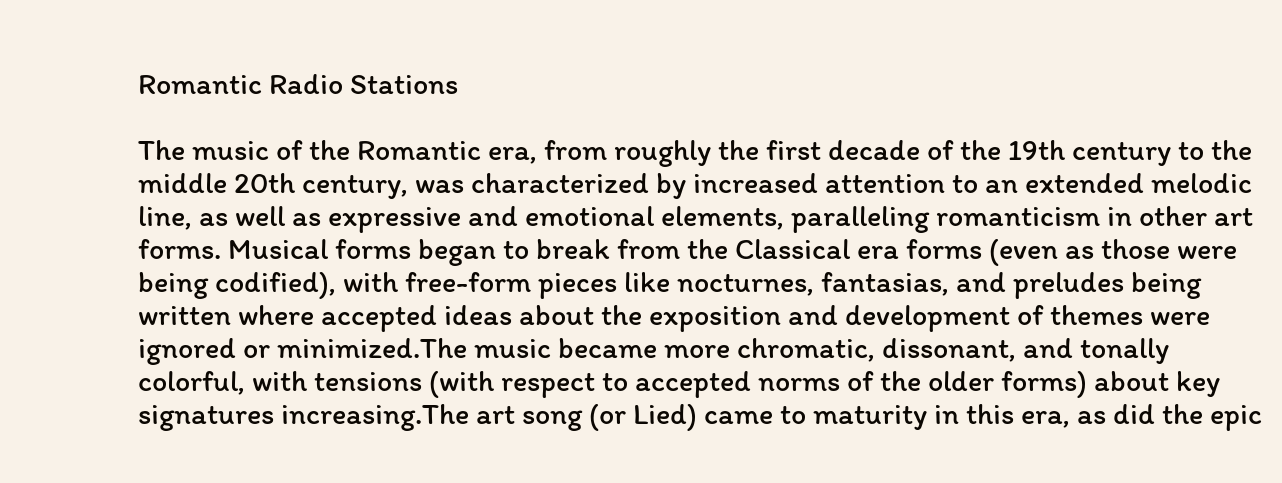Romantic Radio Stations

The music of the Romantic era, from roughly the first decade of the 19th century to the middle 20th century, was characterized by increased attention to an extended melodic line, as well as expressive and emotional elements, paralleling romanticism in other art forms. Musical forms began to break from the Classical era forms (even as those were being codified), with free-form pieces like nocturnes, fantasias, and preludes being written where accepted ideas about the exposition and development of themes were ignored or minimized.The music became more chromatic, dissonant, and tonally colorful, with tensions (with respect to accepted norms of the older forms) about key signatures increasing.The art song (or Lied) came to maturity in this era, as did the epic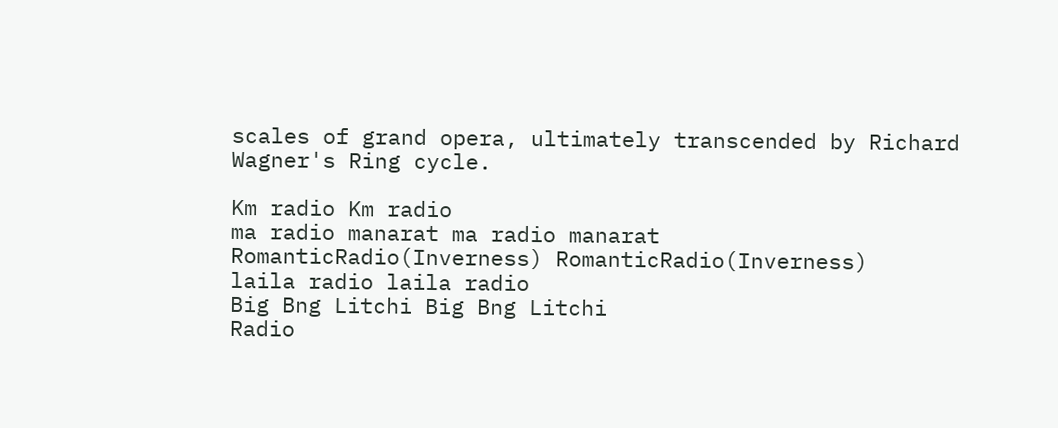scales of grand opera, ultimately transcended by Richard Wagner's Ring cycle.

Km radio Km radio
ma radio manarat ma radio manarat
RomanticRadio(Inverness) RomanticRadio(Inverness)
laila radio laila radio
Big Bng Litchi Big Bng Litchi
Radio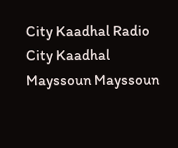City Kaadhal Radio City Kaadhal
Mayssoun Mayssoun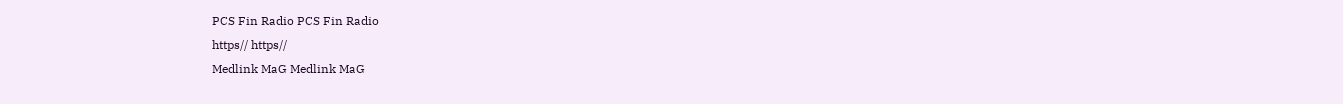PCS Fin Radio PCS Fin Radio
https// https//
Medlink MaG Medlink MaG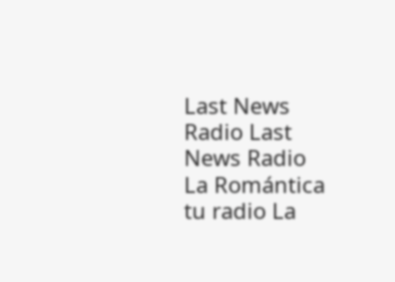Last News Radio Last News Radio
La Romántica tu radio La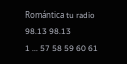Romántica tu radio
98.13 98.13
1 ... 57 58 59 60 61